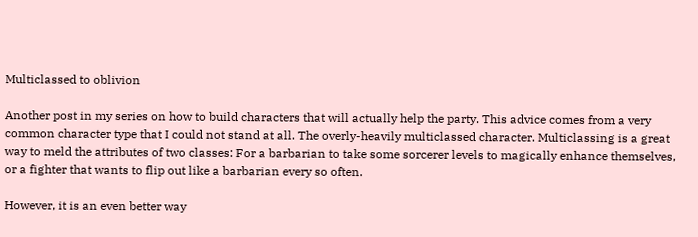Multiclassed to oblivion

Another post in my series on how to build characters that will actually help the party. This advice comes from a very common character type that I could not stand at all. The overly-heavily multiclassed character. Multiclassing is a great way to meld the attributes of two classes: For a barbarian to take some sorcerer levels to magically enhance themselves, or a fighter that wants to flip out like a barbarian every so often.

However, it is an even better way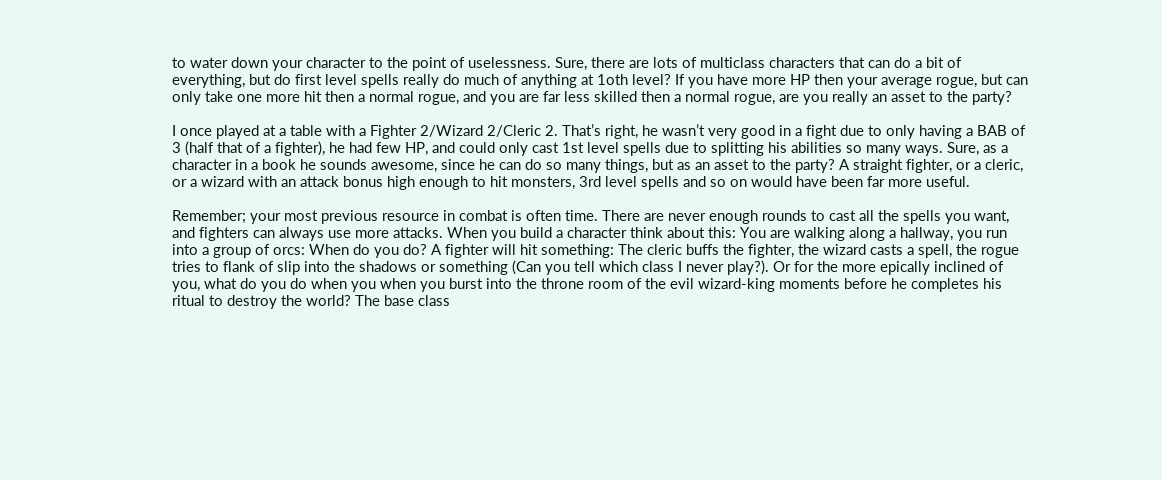to water down your character to the point of uselessness. Sure, there are lots of multiclass characters that can do a bit of everything, but do first level spells really do much of anything at 1oth level? If you have more HP then your average rogue, but can only take one more hit then a normal rogue, and you are far less skilled then a normal rogue, are you really an asset to the party?

I once played at a table with a Fighter 2/Wizard 2/Cleric 2. That’s right, he wasn’t very good in a fight due to only having a BAB of 3 (half that of a fighter), he had few HP, and could only cast 1st level spells due to splitting his abilities so many ways. Sure, as a character in a book he sounds awesome, since he can do so many things, but as an asset to the party? A straight fighter, or a cleric, or a wizard with an attack bonus high enough to hit monsters, 3rd level spells and so on would have been far more useful.

Remember; your most previous resource in combat is often time. There are never enough rounds to cast all the spells you want, and fighters can always use more attacks. When you build a character think about this: You are walking along a hallway, you run into a group of orcs: When do you do? A fighter will hit something: The cleric buffs the fighter, the wizard casts a spell, the rogue tries to flank of slip into the shadows or something (Can you tell which class I never play?). Or for the more epically inclined of you, what do you do when you when you burst into the throne room of the evil wizard-king moments before he completes his ritual to destroy the world? The base class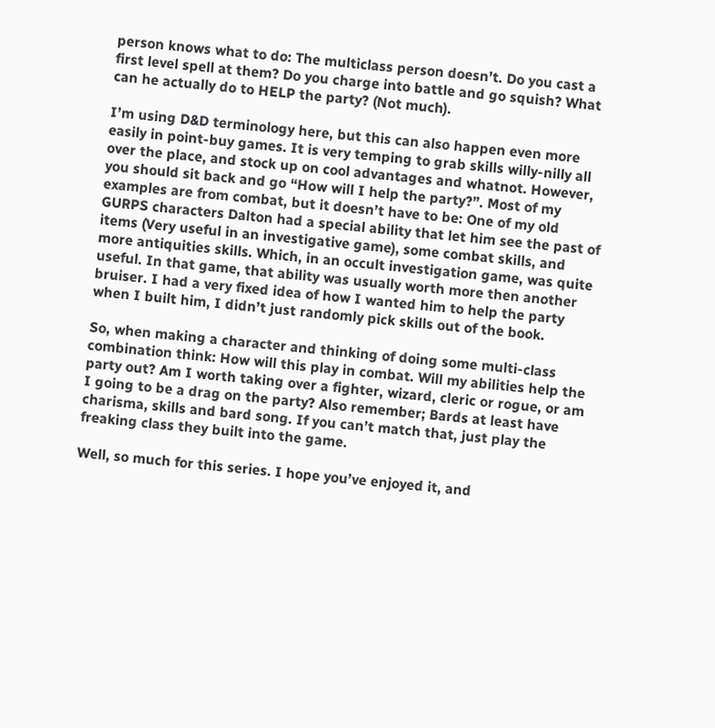person knows what to do: The multiclass person doesn’t. Do you cast a first level spell at them? Do you charge into battle and go squish? What can he actually do to HELP the party? (Not much).

I’m using D&D terminology here, but this can also happen even more easily in point-buy games. It is very temping to grab skills willy-nilly all over the place, and stock up on cool advantages and whatnot. However, you should sit back and go “How will I help the party?”. Most of my examples are from combat, but it doesn’t have to be: One of my old GURPS characters Dalton had a special ability that let him see the past of items (Very useful in an investigative game), some combat skills, and more antiquities skills. Which, in an occult investigation game, was quite useful. In that game, that ability was usually worth more then another bruiser. I had a very fixed idea of how I wanted him to help the party when I built him, I didn’t just randomly pick skills out of the book.

So, when making a character and thinking of doing some multi-class combination think: How will this play in combat. Will my abilities help the party out? Am I worth taking over a fighter, wizard, cleric or rogue, or am I going to be a drag on the party? Also remember; Bards at least have charisma, skills and bard song. If you can’t match that, just play the freaking class they built into the game.

Well, so much for this series. I hope you’ve enjoyed it, and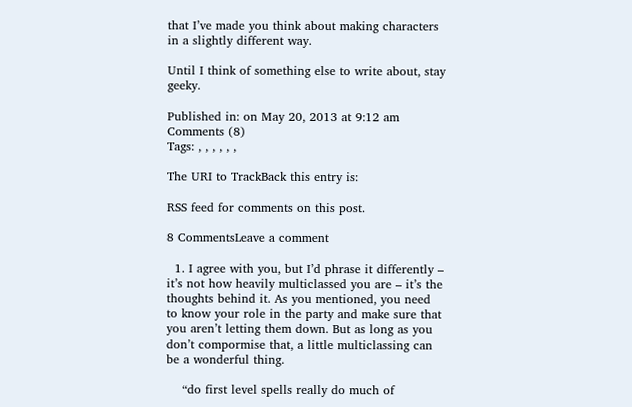that I’ve made you think about making characters in a slightly different way.

Until I think of something else to write about, stay geeky.

Published in: on May 20, 2013 at 9:12 am  Comments (8)
Tags: , , , , , ,

The URI to TrackBack this entry is:

RSS feed for comments on this post.

8 CommentsLeave a comment

  1. I agree with you, but I’d phrase it differently – it’s not how heavily multiclassed you are – it’s the thoughts behind it. As you mentioned, you need to know your role in the party and make sure that you aren’t letting them down. But as long as you don’t compormise that, a little multiclassing can be a wonderful thing.

    “do first level spells really do much of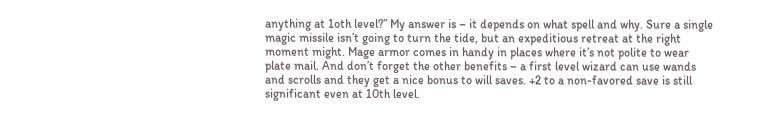anything at 1oth level?” My answer is – it depends on what spell and why. Sure a single magic missile isn’t going to turn the tide, but an expeditious retreat at the right moment might. Mage armor comes in handy in places where it’s not polite to wear plate mail. And don’t forget the other benefits – a first level wizard can use wands and scrolls and they get a nice bonus to will saves. +2 to a non-favored save is still significant even at 10th level.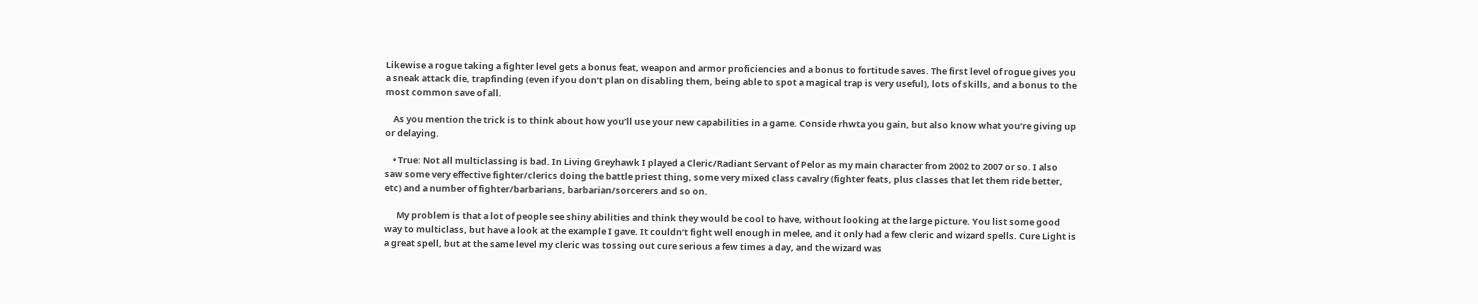Likewise a rogue taking a fighter level gets a bonus feat, weapon and armor proficiencies and a bonus to fortitude saves. The first level of rogue gives you a sneak attack die, trapfinding (even if you don’t plan on disabling them, being able to spot a magical trap is very useful), lots of skills, and a bonus to the most common save of all.

    As you mention the trick is to think about how you’ll use your new capabilities in a game. Conside rhwta you gain, but also know what you’re giving up or delaying.

    • True: Not all multiclassing is bad. In Living Greyhawk I played a Cleric/Radiant Servant of Pelor as my main character from 2002 to 2007 or so. I also saw some very effective fighter/clerics doing the battle priest thing, some very mixed class cavalry (fighter feats, plus classes that let them ride better, etc) and a number of fighter/barbarians, barbarian/sorcerers and so on.

      My problem is that a lot of people see shiny abilities and think they would be cool to have, without looking at the large picture. You list some good way to multiclass, but have a look at the example I gave. It couldn’t fight well enough in melee, and it only had a few cleric and wizard spells. Cure Light is a great spell, but at the same level my cleric was tossing out cure serious a few times a day, and the wizard was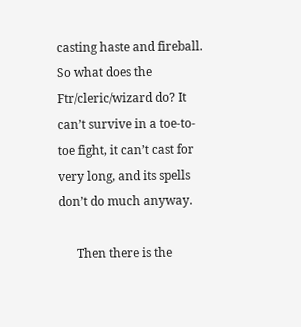casting haste and fireball. So what does the Ftr/cleric/wizard do? It can’t survive in a toe-to-toe fight, it can’t cast for very long, and its spells don’t do much anyway.

      Then there is the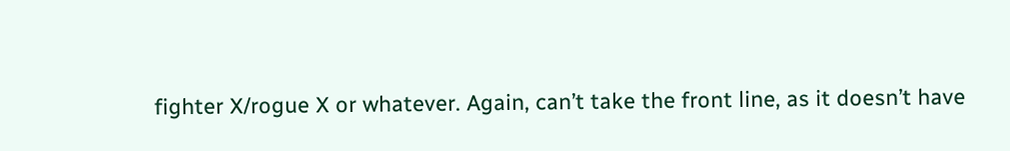fighter X/rogue X or whatever. Again, can’t take the front line, as it doesn’t have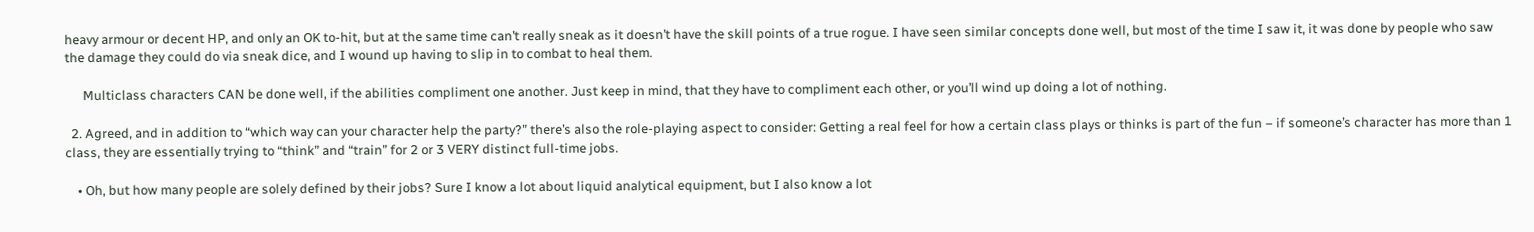heavy armour or decent HP, and only an OK to-hit, but at the same time can’t really sneak as it doesn’t have the skill points of a true rogue. I have seen similar concepts done well, but most of the time I saw it, it was done by people who saw the damage they could do via sneak dice, and I wound up having to slip in to combat to heal them.

      Multiclass characters CAN be done well, if the abilities compliment one another. Just keep in mind, that they have to compliment each other, or you’ll wind up doing a lot of nothing.

  2. Agreed, and in addition to “which way can your character help the party?” there’s also the role-playing aspect to consider: Getting a real feel for how a certain class plays or thinks is part of the fun – if someone’s character has more than 1 class, they are essentially trying to “think” and “train” for 2 or 3 VERY distinct full-time jobs.

    • Oh, but how many people are solely defined by their jobs? Sure I know a lot about liquid analytical equipment, but I also know a lot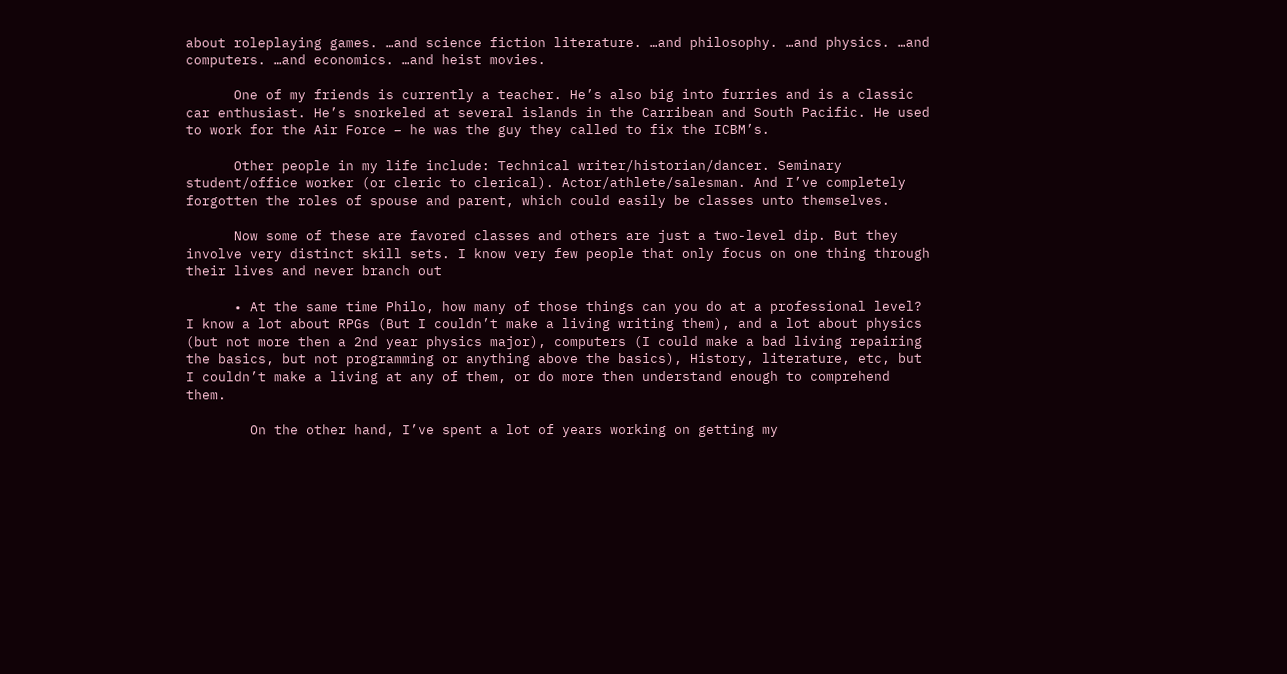about roleplaying games. …and science fiction literature. …and philosophy. …and physics. …and computers. …and economics. …and heist movies.

      One of my friends is currently a teacher. He’s also big into furries and is a classic car enthusiast. He’s snorkeled at several islands in the Carribean and South Pacific. He used to work for the Air Force – he was the guy they called to fix the ICBM’s.

      Other people in my life include: Technical writer/historian/dancer. Seminary student/office worker (or cleric to clerical). Actor/athlete/salesman. And I’ve completely forgotten the roles of spouse and parent, which could easily be classes unto themselves.

      Now some of these are favored classes and others are just a two-level dip. But they involve very distinct skill sets. I know very few people that only focus on one thing through their lives and never branch out

      • At the same time Philo, how many of those things can you do at a professional level? I know a lot about RPGs (But I couldn’t make a living writing them), and a lot about physics (but not more then a 2nd year physics major), computers (I could make a bad living repairing the basics, but not programming or anything above the basics), History, literature, etc, but I couldn’t make a living at any of them, or do more then understand enough to comprehend them.

        On the other hand, I’ve spent a lot of years working on getting my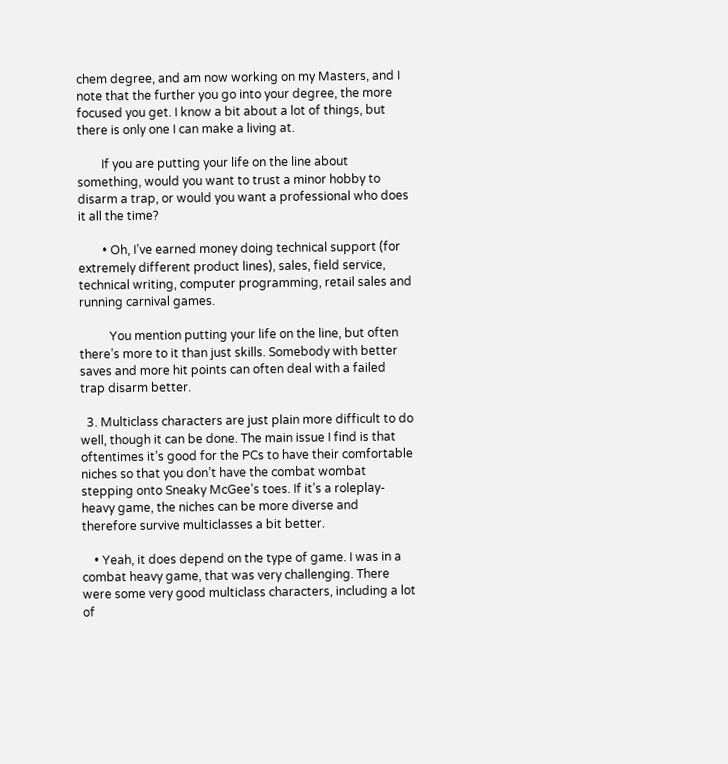chem degree, and am now working on my Masters, and I note that the further you go into your degree, the more focused you get. I know a bit about a lot of things, but there is only one I can make a living at.

        If you are putting your life on the line about something, would you want to trust a minor hobby to disarm a trap, or would you want a professional who does it all the time?

        • Oh, I’ve earned money doing technical support (for extremely different product lines), sales, field service, technical writing, computer programming, retail sales and running carnival games.

          You mention putting your life on the line, but often there’s more to it than just skills. Somebody with better saves and more hit points can often deal with a failed trap disarm better.

  3. Multiclass characters are just plain more difficult to do well, though it can be done. The main issue I find is that oftentimes it’s good for the PCs to have their comfortable niches so that you don’t have the combat wombat stepping onto Sneaky McGee’s toes. If it’s a roleplay-heavy game, the niches can be more diverse and therefore survive multiclasses a bit better.

    • Yeah, it does depend on the type of game. I was in a combat heavy game, that was very challenging. There were some very good multiclass characters, including a lot of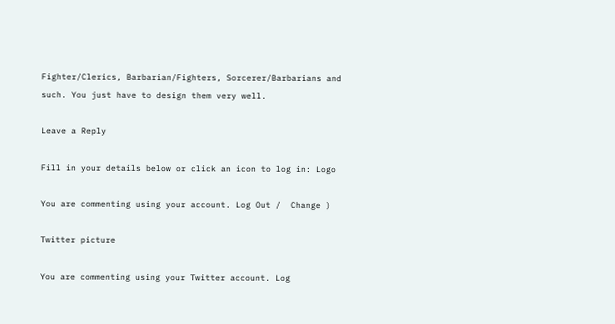Fighter/Clerics, Barbarian/Fighters, Sorcerer/Barbarians and such. You just have to design them very well.

Leave a Reply

Fill in your details below or click an icon to log in: Logo

You are commenting using your account. Log Out /  Change )

Twitter picture

You are commenting using your Twitter account. Log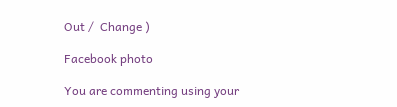Out /  Change )

Facebook photo

You are commenting using your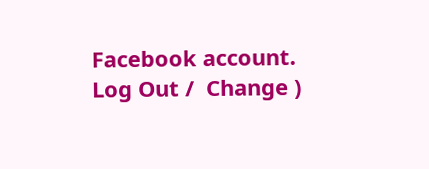Facebook account. Log Out /  Change )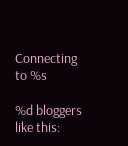Connecting to %s

%d bloggers like this: